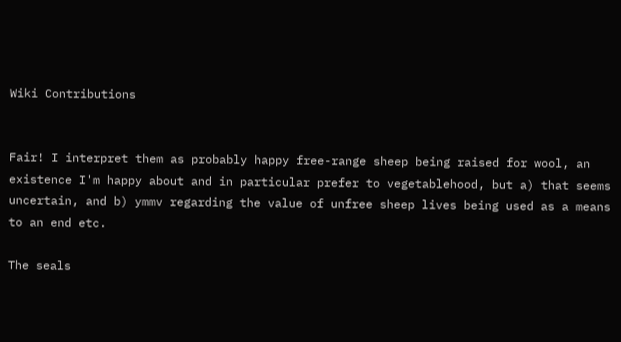Wiki Contributions


Fair! I interpret them as probably happy free-range sheep being raised for wool, an existence I'm happy about and in particular prefer to vegetablehood, but a) that seems uncertain, and b) ymmv regarding the value of unfree sheep lives being used as a means to an end etc.

The seals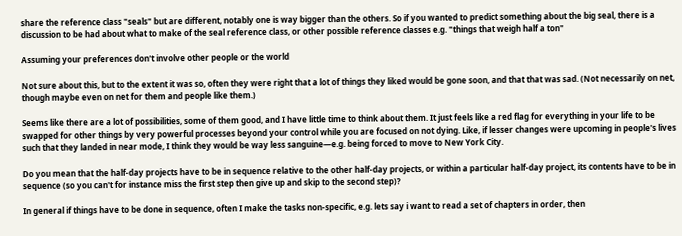share the reference class "seals" but are different, notably one is way bigger than the others. So if you wanted to predict something about the big seal, there is a discussion to be had about what to make of the seal reference class, or other possible reference classes e.g. "things that weigh half a ton"

Assuming your preferences don't involve other people or the world

Not sure about this, but to the extent it was so, often they were right that a lot of things they liked would be gone soon, and that that was sad. (Not necessarily on net, though maybe even on net for them and people like them.)

Seems like there are a lot of possibilities, some of them good, and I have little time to think about them. It just feels like a red flag for everything in your life to be swapped for other things by very powerful processes beyond your control while you are focused on not dying. Like, if lesser changes were upcoming in people's lives such that they landed in near mode, I think they would be way less sanguine—e.g. being forced to move to New York City.

Do you mean that the half-day projects have to be in sequence relative to the other half-day projects, or within a particular half-day project, its contents have to be in sequence (so you can't for instance miss the first step then give up and skip to the second step)?

In general if things have to be done in sequence, often I make the tasks non-specific, e.g. lets say i want to read a set of chapters in order, then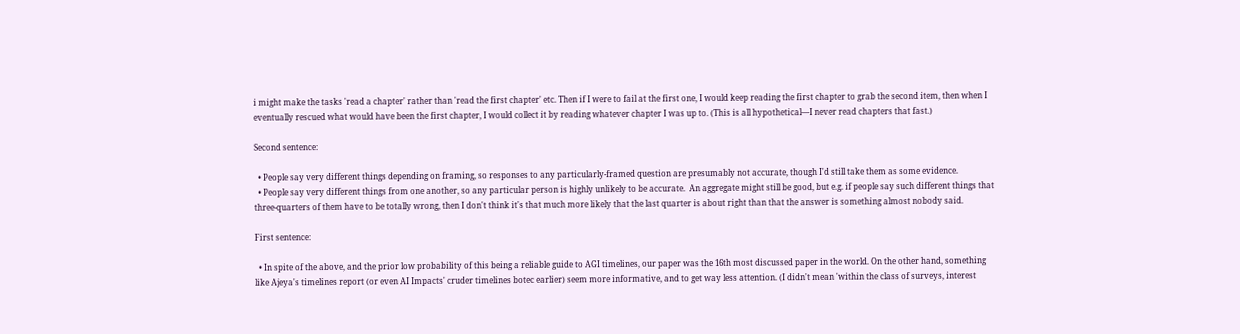i might make the tasks 'read a chapter' rather than 'read the first chapter' etc. Then if I were to fail at the first one, I would keep reading the first chapter to grab the second item, then when I eventually rescued what would have been the first chapter, I would collect it by reading whatever chapter I was up to. (This is all hypothetical—I never read chapters that fast.)

Second sentence:

  • People say very different things depending on framing, so responses to any particularly-framed question are presumably not accurate, though I'd still take them as some evidence.
  • People say very different things from one another, so any particular person is highly unlikely to be accurate.  An aggregate might still be good, but e.g. if people say such different things that three-quarters of them have to be totally wrong, then I don't think it's that much more likely that the last quarter is about right than that the answer is something almost nobody said.

First sentence:

  • In spite of the above, and the prior low probability of this being a reliable guide to AGI timelines, our paper was the 16th most discussed paper in the world. On the other hand, something like Ajeya's timelines report (or even AI Impacts' cruder timelines botec earlier) seem more informative, and to get way less attention. (I didn't mean 'within the class of surveys, interest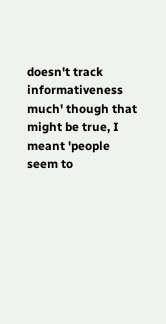doesn't track informativeness much' though that might be true, I meant 'people seem to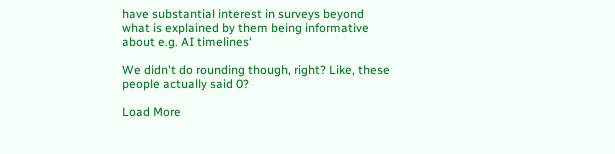have substantial interest in surveys beyond what is explained by them being informative about e.g. AI timelines'

We didn't do rounding though, right? Like, these people actually said 0?

Load More